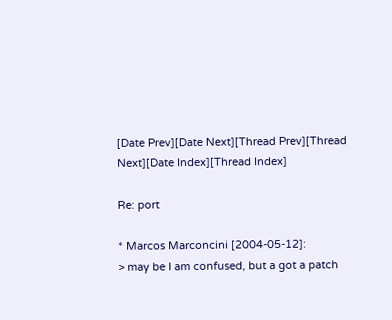[Date Prev][Date Next][Thread Prev][Thread Next][Date Index][Thread Index]

Re: port

* Marcos Marconcini [2004-05-12]:
> may be I am confused, but a got a patch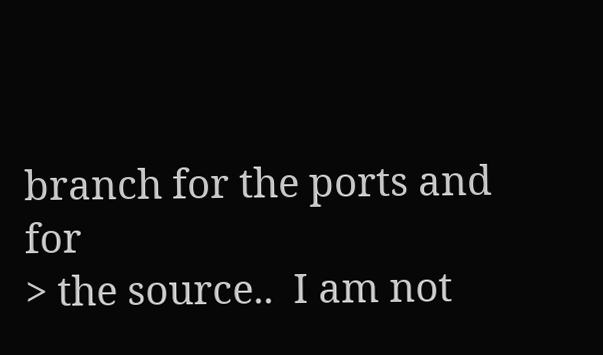branch for the ports and for
> the source..  I am not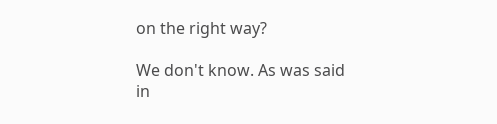on the right way?

We don't know. As was said in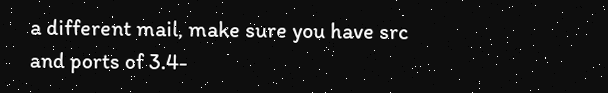a different mail, make sure you have src
and ports of 3.4-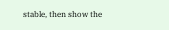stable, then show the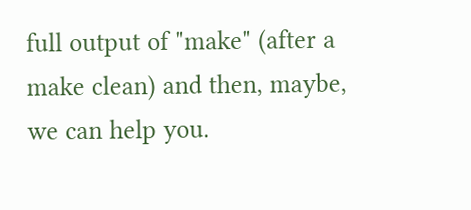full output of "make" (after a
make clean) and then, maybe, we can help you.